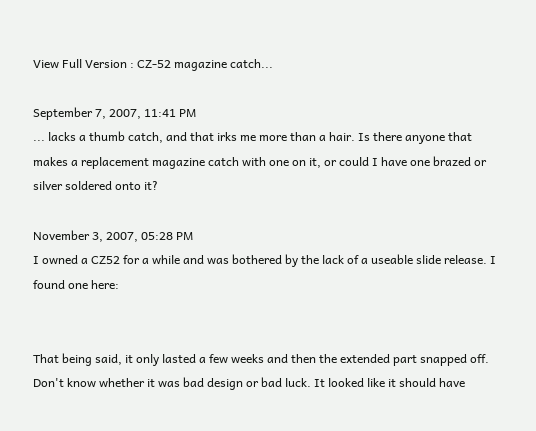View Full Version : CZ-52 magazine catch...

September 7, 2007, 11:41 PM
... lacks a thumb catch, and that irks me more than a hair. Is there anyone that makes a replacement magazine catch with one on it, or could I have one brazed or silver soldered onto it?

November 3, 2007, 05:28 PM
I owned a CZ52 for a while and was bothered by the lack of a useable slide release. I found one here:


That being said, it only lasted a few weeks and then the extended part snapped off. Don't know whether it was bad design or bad luck. It looked like it should have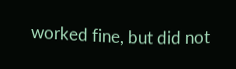worked fine, but did not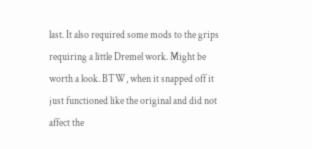last. It also required some mods to the grips requiring a little Dremel work. Might be worth a look. BTW, when it snapped off it just functioned like the original and did not affect the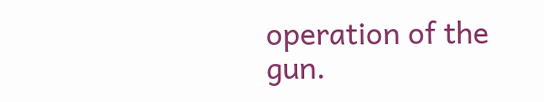operation of the gun.